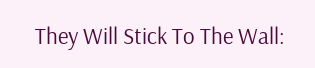They Will Stick To The Wall: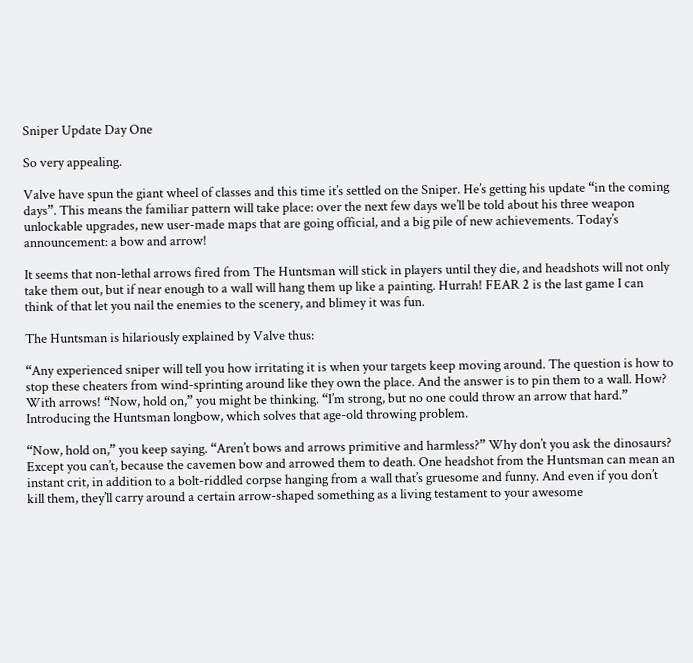Sniper Update Day One

So very appealing.

Valve have spun the giant wheel of classes and this time it’s settled on the Sniper. He’s getting his update “in the coming days”. This means the familiar pattern will take place: over the next few days we’ll be told about his three weapon unlockable upgrades, new user-made maps that are going official, and a big pile of new achievements. Today’s announcement: a bow and arrow!

It seems that non-lethal arrows fired from The Huntsman will stick in players until they die, and headshots will not only take them out, but if near enough to a wall will hang them up like a painting. Hurrah! FEAR 2 is the last game I can think of that let you nail the enemies to the scenery, and blimey it was fun.

The Huntsman is hilariously explained by Valve thus:

“Any experienced sniper will tell you how irritating it is when your targets keep moving around. The question is how to stop these cheaters from wind-sprinting around like they own the place. And the answer is to pin them to a wall. How? With arrows! “Now, hold on,” you might be thinking. “I’m strong, but no one could throw an arrow that hard.” Introducing the Huntsman longbow, which solves that age-old throwing problem.

“Now, hold on,” you keep saying. “Aren’t bows and arrows primitive and harmless?” Why don’t you ask the dinosaurs? Except you can’t, because the cavemen bow and arrowed them to death. One headshot from the Huntsman can mean an instant crit, in addition to a bolt-riddled corpse hanging from a wall that’s gruesome and funny. And even if you don’t kill them, they’ll carry around a certain arrow-shaped something as a living testament to your awesome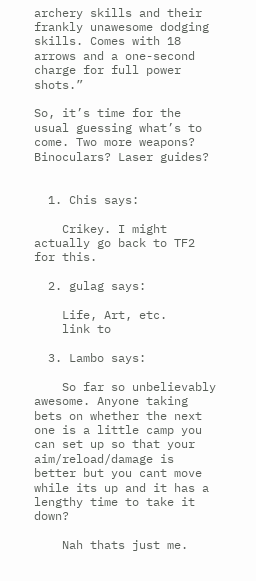archery skills and their frankly unawesome dodging skills. Comes with 18 arrows and a one-second charge for full power shots.”

So, it’s time for the usual guessing what’s to come. Two more weapons? Binoculars? Laser guides?


  1. Chis says:

    Crikey. I might actually go back to TF2 for this.

  2. gulag says:

    Life, Art, etc.
    link to

  3. Lambo says:

    So far so unbelievably awesome. Anyone taking bets on whether the next one is a little camp you can set up so that your aim/reload/damage is better but you cant move while its up and it has a lengthy time to take it down?

    Nah thats just me.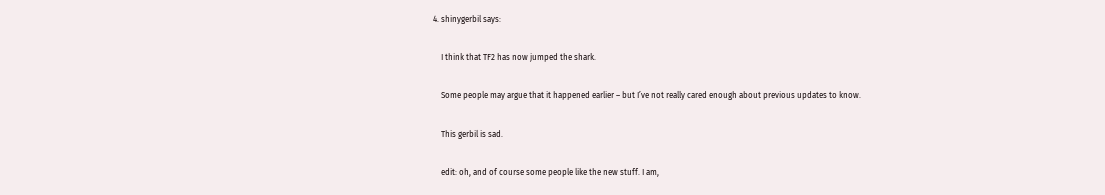4. shinygerbil says:

    I think that TF2 has now jumped the shark.

    Some people may argue that it happened earlier – but I’ve not really cared enough about previous updates to know.

    This gerbil is sad.

    edit: oh, and of course some people like the new stuff. I am,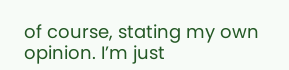of course, stating my own opinion. I’m just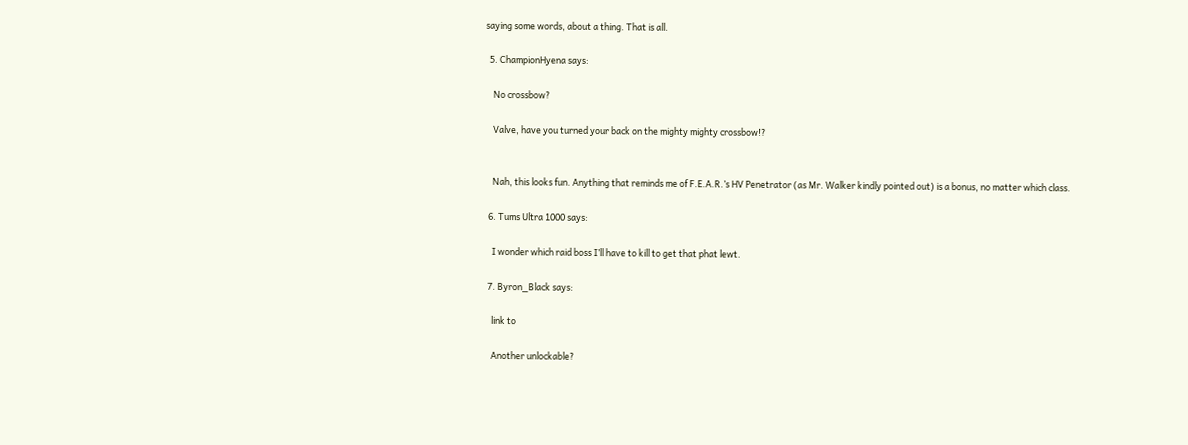saying some words, about a thing. That is all.

  5. ChampionHyena says:

    No crossbow?

    Valve, have you turned your back on the mighty mighty crossbow!?


    Nah, this looks fun. Anything that reminds me of F.E.A.R.’s HV Penetrator (as Mr. Walker kindly pointed out) is a bonus, no matter which class.

  6. Tums Ultra 1000 says:

    I wonder which raid boss I’ll have to kill to get that phat lewt.

  7. Byron_Black says:

    link to

    Another unlockable?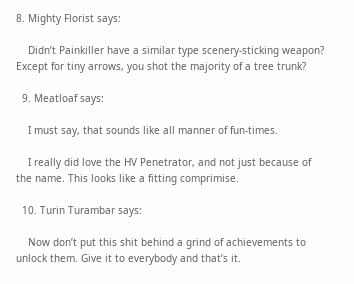8. Mighty Florist says:

    Didn’t Painkiller have a similar type scenery-sticking weapon? Except for tiny arrows, you shot the majority of a tree trunk?

  9. Meatloaf says:

    I must say, that sounds like all manner of fun-times.

    I really did love the HV Penetrator, and not just because of the name. This looks like a fitting comprimise.

  10. Turin Turambar says:

    Now don’t put this shit behind a grind of achievements to unlock them. Give it to everybody and that’s it.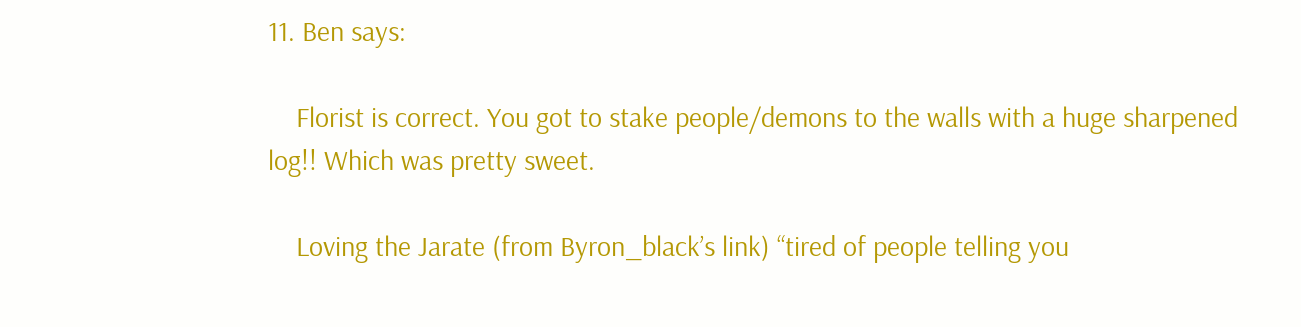11. Ben says:

    Florist is correct. You got to stake people/demons to the walls with a huge sharpened log!! Which was pretty sweet.

    Loving the Jarate (from Byron_black’s link) “tired of people telling you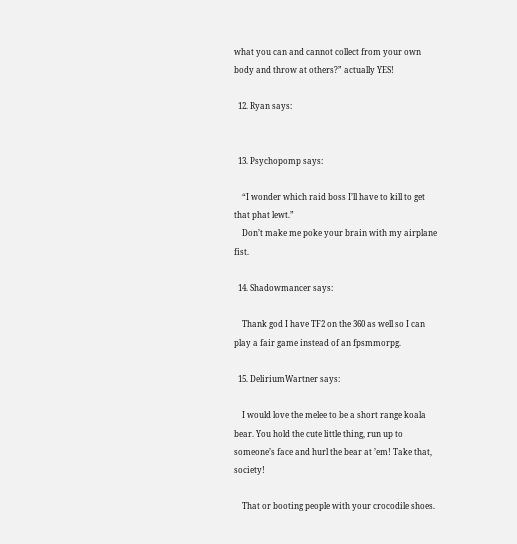what you can and cannot collect from your own body and throw at others?” actually YES!

  12. Ryan says:


  13. Psychopomp says:

    “I wonder which raid boss I’ll have to kill to get that phat lewt.”
    Don’t make me poke your brain with my airplane fist.

  14. Shadowmancer says:

    Thank god I have TF2 on the 360 as well so I can play a fair game instead of an fpsmmorpg.

  15. DeliriumWartner says:

    I would love the melee to be a short range koala bear. You hold the cute little thing, run up to someone’s face and hurl the bear at ’em! Take that, society!

    That or booting people with your crocodile shoes.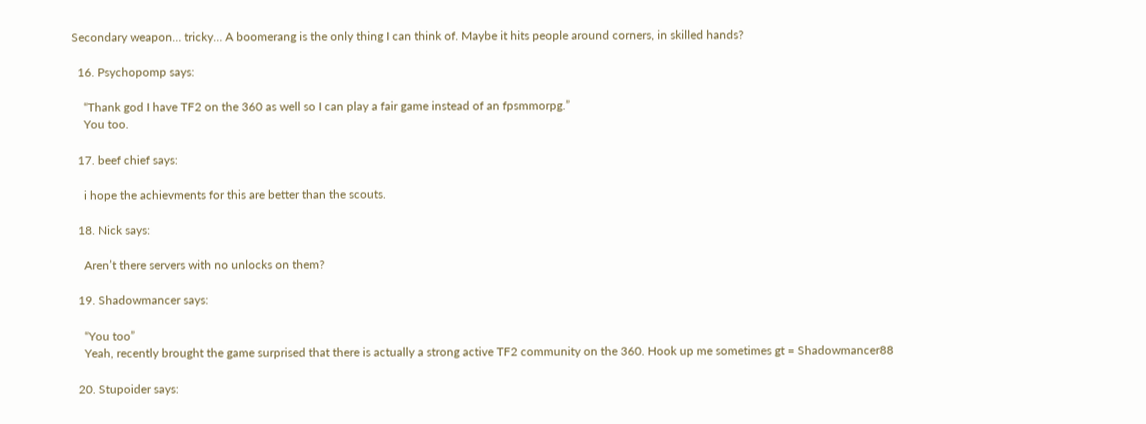Secondary weapon… tricky… A boomerang is the only thing I can think of. Maybe it hits people around corners, in skilled hands?

  16. Psychopomp says:

    “Thank god I have TF2 on the 360 as well so I can play a fair game instead of an fpsmmorpg.”
    You too.

  17. beef chief says:

    i hope the achievments for this are better than the scouts.

  18. Nick says:

    Aren’t there servers with no unlocks on them?

  19. Shadowmancer says:

    “You too”
    Yeah, recently brought the game surprised that there is actually a strong active TF2 community on the 360. Hook up me sometimes gt = Shadowmancer88

  20. Stupoider says: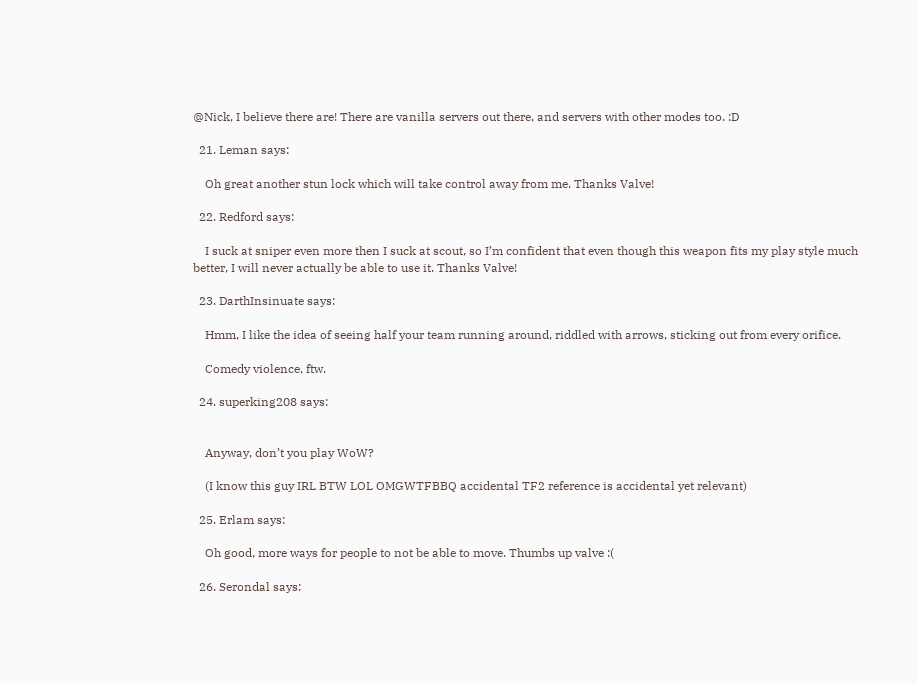@Nick, I believe there are! There are vanilla servers out there, and servers with other modes too. :D

  21. Leman says:

    Oh great another stun lock which will take control away from me. Thanks Valve!

  22. Redford says:

    I suck at sniper even more then I suck at scout, so I’m confident that even though this weapon fits my play style much better, I will never actually be able to use it. Thanks Valve!

  23. DarthInsinuate says:

    Hmm, I like the idea of seeing half your team running around, riddled with arrows, sticking out from every orifice.

    Comedy violence, ftw.

  24. superking208 says:


    Anyway, don’t you play WoW?

    (I know this guy IRL BTW LOL OMGWTFBBQ accidental TF2 reference is accidental yet relevant)

  25. Erlam says:

    Oh good, more ways for people to not be able to move. Thumbs up valve :(

  26. Serondal says: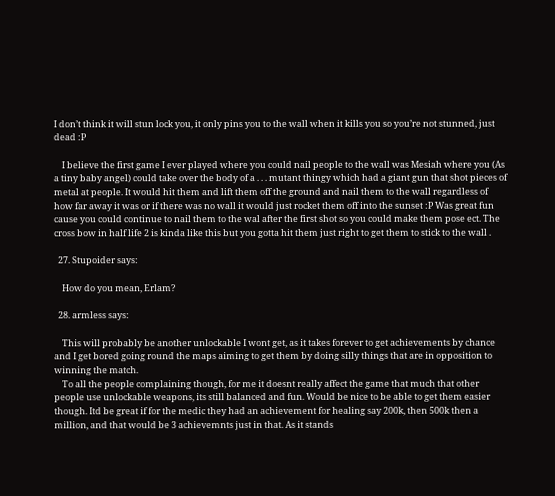I don’t think it will stun lock you, it only pins you to the wall when it kills you so you’re not stunned, just dead :P

    I believe the first game I ever played where you could nail people to the wall was Mesiah where you (As a tiny baby angel) could take over the body of a . . . mutant thingy which had a giant gun that shot pieces of metal at people. It would hit them and lift them off the ground and nail them to the wall regardless of how far away it was or if there was no wall it would just rocket them off into the sunset :P Was great fun cause you could continue to nail them to the wal after the first shot so you could make them pose ect. The cross bow in half life 2 is kinda like this but you gotta hit them just right to get them to stick to the wall .

  27. Stupoider says:

    How do you mean, Erlam?

  28. armless says:

    This will probably be another unlockable I wont get, as it takes forever to get achievements by chance and I get bored going round the maps aiming to get them by doing silly things that are in opposition to winning the match.
    To all the people complaining though, for me it doesnt really affect the game that much that other people use unlockable weapons, its still balanced and fun. Would be nice to be able to get them easier though. Itd be great if for the medic they had an achievement for healing say 200k, then 500k then a million, and that would be 3 achievemnts just in that. As it stands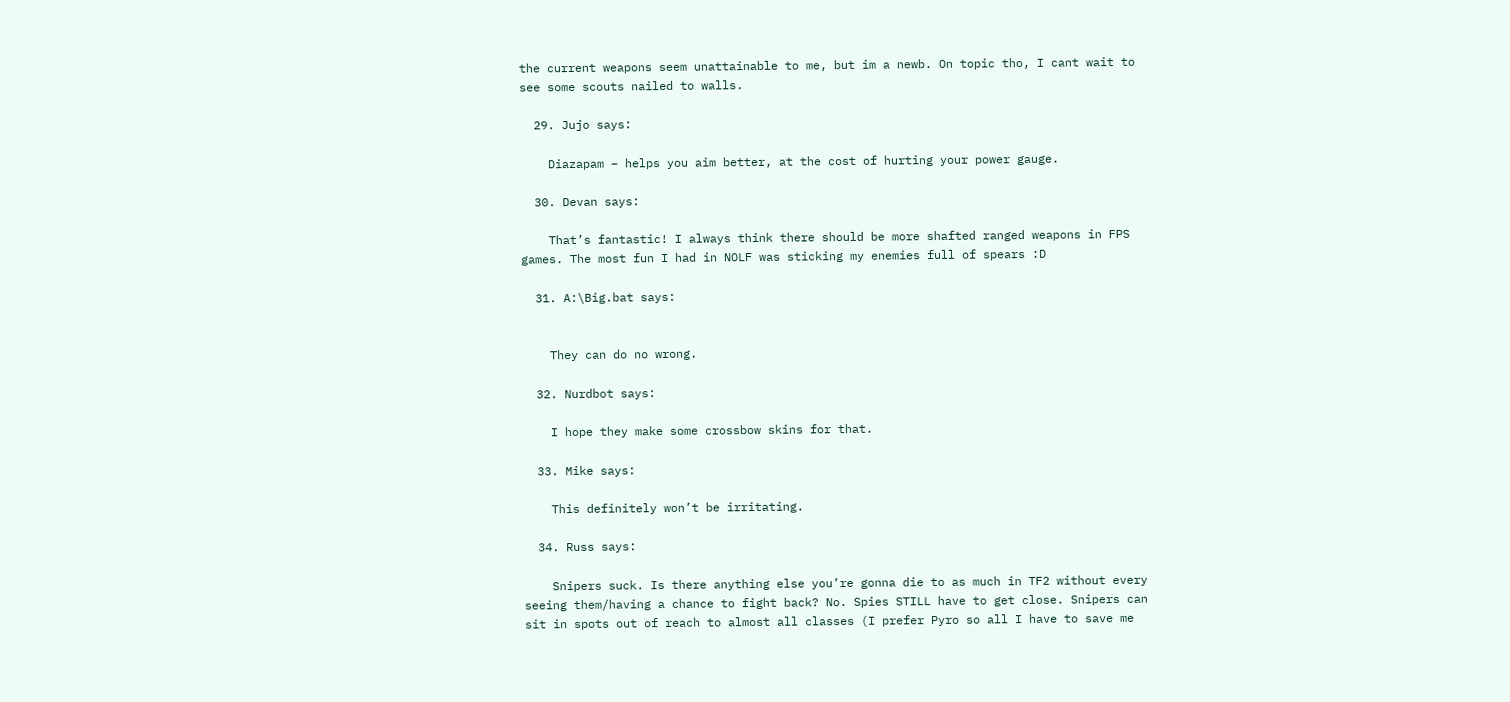the current weapons seem unattainable to me, but im a newb. On topic tho, I cant wait to see some scouts nailed to walls.

  29. Jujo says:

    Diazapam – helps you aim better, at the cost of hurting your power gauge.

  30. Devan says:

    That’s fantastic! I always think there should be more shafted ranged weapons in FPS games. The most fun I had in NOLF was sticking my enemies full of spears :D

  31. A:\Big.bat says:


    They can do no wrong.

  32. Nurdbot says:

    I hope they make some crossbow skins for that.

  33. Mike says:

    This definitely won’t be irritating.

  34. Russ says:

    Snipers suck. Is there anything else you’re gonna die to as much in TF2 without every seeing them/having a chance to fight back? No. Spies STILL have to get close. Snipers can sit in spots out of reach to almost all classes (I prefer Pyro so all I have to save me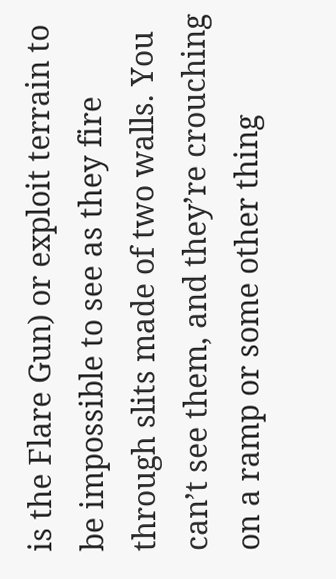is the Flare Gun) or exploit terrain to be impossible to see as they fire through slits made of two walls. You can’t see them, and they’re crouching on a ramp or some other thing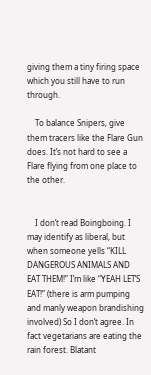giving them a tiny firing space which you still have to run through.

    To balance Snipers, give them tracers like the Flare Gun does. It’s not hard to see a Flare flying from one place to the other.


    I don’t read Boingboing. I may identify as liberal, but when someone yells “KILL DANGEROUS ANIMALS AND EAT THEM!” I’m like “YEAH LET’S EAT!” (there is arm pumping and manly weapon brandishing involved) So I don’t agree. In fact vegetarians are eating the rain forest. Blatant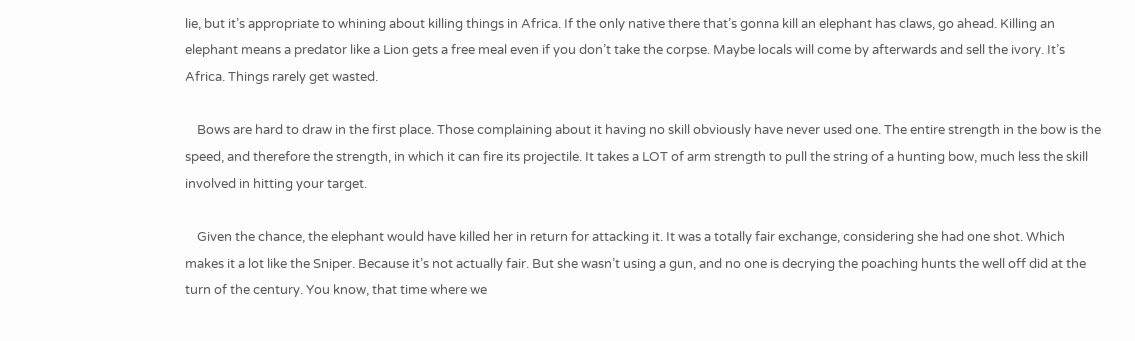lie, but it’s appropriate to whining about killing things in Africa. If the only native there that’s gonna kill an elephant has claws, go ahead. Killing an elephant means a predator like a Lion gets a free meal even if you don’t take the corpse. Maybe locals will come by afterwards and sell the ivory. It’s Africa. Things rarely get wasted.

    Bows are hard to draw in the first place. Those complaining about it having no skill obviously have never used one. The entire strength in the bow is the speed, and therefore the strength, in which it can fire its projectile. It takes a LOT of arm strength to pull the string of a hunting bow, much less the skill involved in hitting your target.

    Given the chance, the elephant would have killed her in return for attacking it. It was a totally fair exchange, considering she had one shot. Which makes it a lot like the Sniper. Because it’s not actually fair. But she wasn’t using a gun, and no one is decrying the poaching hunts the well off did at the turn of the century. You know, that time where we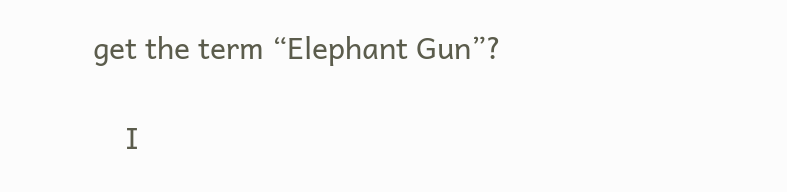get the term “Elephant Gun”?

    I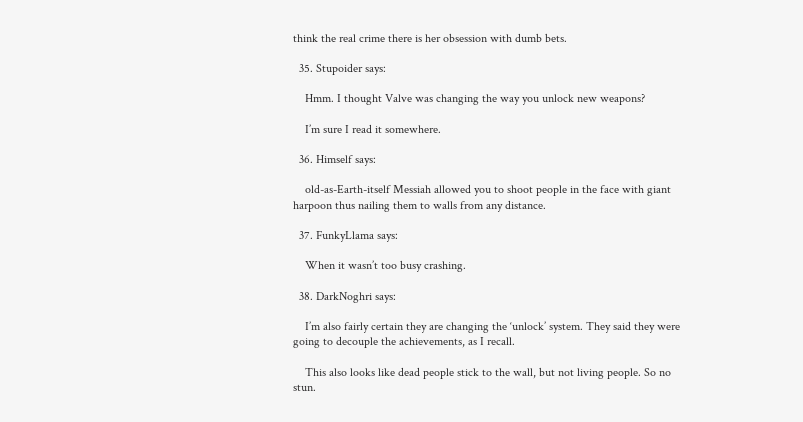think the real crime there is her obsession with dumb bets.

  35. Stupoider says:

    Hmm. I thought Valve was changing the way you unlock new weapons?

    I’m sure I read it somewhere.

  36. Himself says:

    old-as-Earth-itself Messiah allowed you to shoot people in the face with giant harpoon thus nailing them to walls from any distance.

  37. FunkyLlama says:

    When it wasn’t too busy crashing.

  38. DarkNoghri says:

    I’m also fairly certain they are changing the ‘unlock’ system. They said they were going to decouple the achievements, as I recall.

    This also looks like dead people stick to the wall, but not living people. So no stun.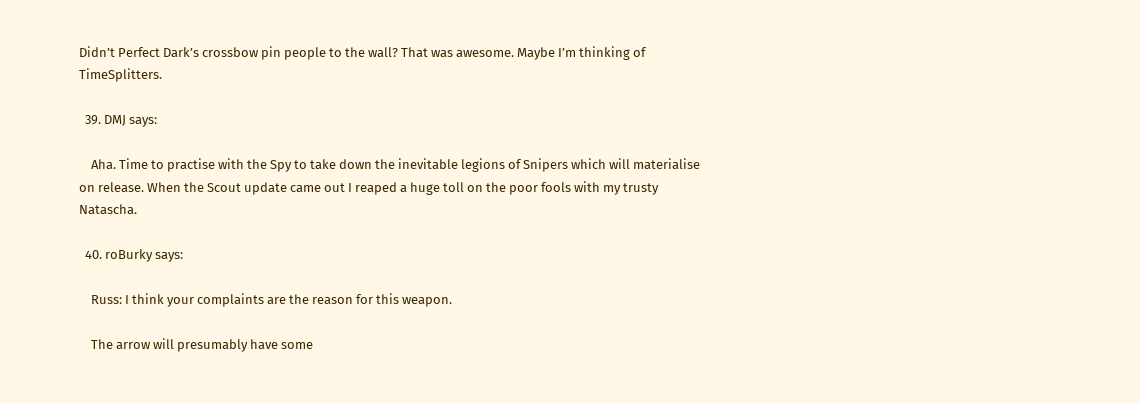Didn’t Perfect Dark’s crossbow pin people to the wall? That was awesome. Maybe I’m thinking of TimeSplitters.

  39. DMJ says:

    Aha. Time to practise with the Spy to take down the inevitable legions of Snipers which will materialise on release. When the Scout update came out I reaped a huge toll on the poor fools with my trusty Natascha.

  40. roBurky says:

    Russ: I think your complaints are the reason for this weapon.

    The arrow will presumably have some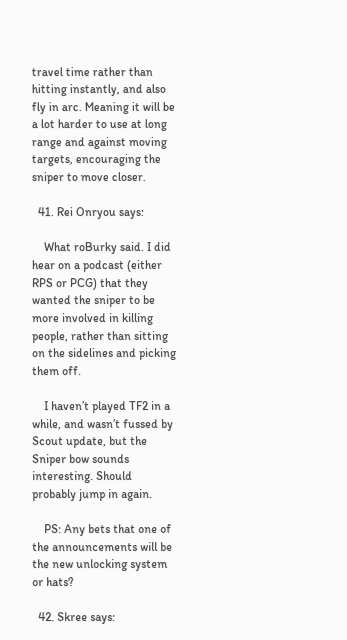travel time rather than hitting instantly, and also fly in arc. Meaning it will be a lot harder to use at long range and against moving targets, encouraging the sniper to move closer.

  41. Rei Onryou says:

    What roBurky said. I did hear on a podcast (either RPS or PCG) that they wanted the sniper to be more involved in killing people, rather than sitting on the sidelines and picking them off.

    I haven’t played TF2 in a while, and wasn’t fussed by Scout update, but the Sniper bow sounds interesting. Should probably jump in again.

    PS: Any bets that one of the announcements will be the new unlocking system or hats?

  42. Skree says: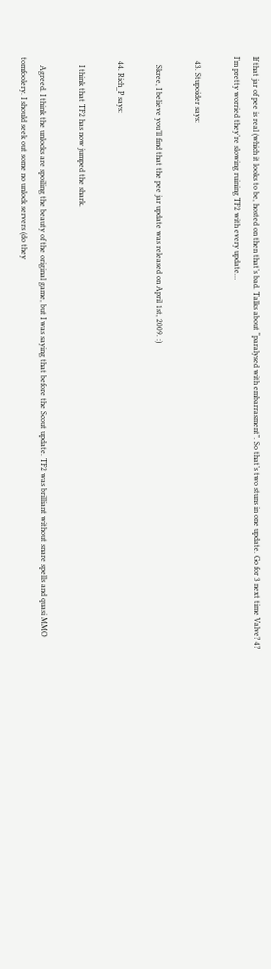If that jar of pee is real (which it looks to be, hosted on then that’s bad. Talks about “paralysed with embarrasment”. So that’s two stuns in one update. Go for 3 next time Valve? 4? I’m pretty worried they’re slowing ruining TF2 with every update…

  43. Stupoider says:

    Skree, I believe you’ll find that the pee jar update was released on April 1st, 2009. :)

  44. Rich_P says:

    I think that TF2 has now jumped the shark.

    Agreed. I think the unlocks are spoiling the beauty of the original game, but I was saying that before the Scout update. TF2 was brilliant without snare spells and quasi MMO tomfoolery. I should seek out some no unlock servers (do they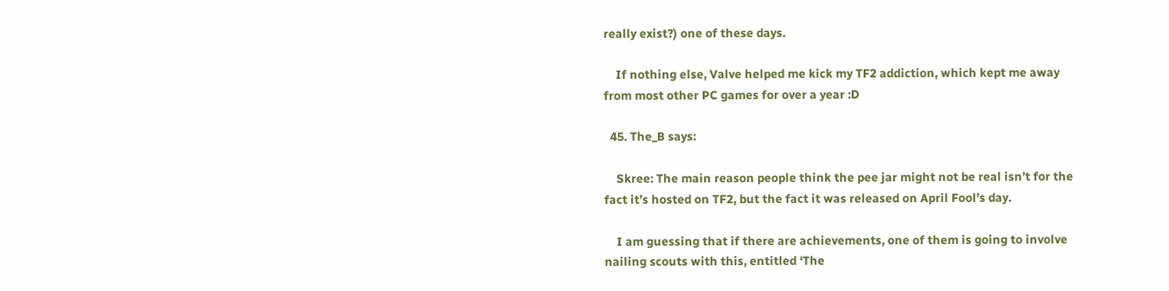really exist?) one of these days.

    If nothing else, Valve helped me kick my TF2 addiction, which kept me away from most other PC games for over a year :D

  45. The_B says:

    Skree: The main reason people think the pee jar might not be real isn’t for the fact it’s hosted on TF2, but the fact it was released on April Fool’s day.

    I am guessing that if there are achievements, one of them is going to involve nailing scouts with this, entitled ‘The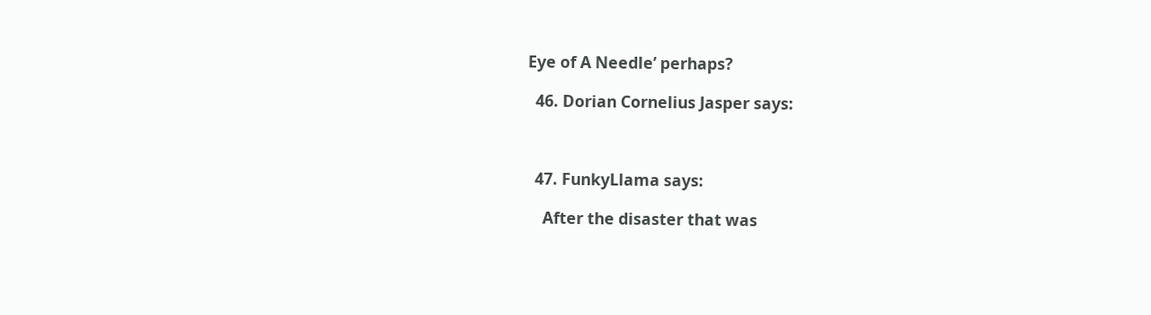Eye of A Needle’ perhaps?

  46. Dorian Cornelius Jasper says:



  47. FunkyLlama says:

    After the disaster that was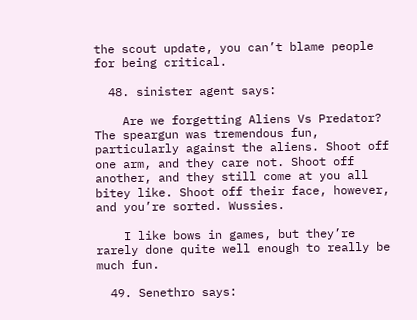the scout update, you can’t blame people for being critical.

  48. sinister agent says:

    Are we forgetting Aliens Vs Predator? The speargun was tremendous fun, particularly against the aliens. Shoot off one arm, and they care not. Shoot off another, and they still come at you all bitey like. Shoot off their face, however, and you’re sorted. Wussies.

    I like bows in games, but they’re rarely done quite well enough to really be much fun.

  49. Senethro says: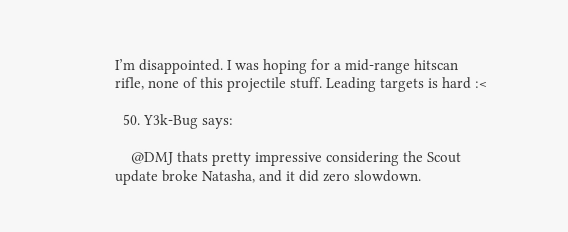I’m disappointed. I was hoping for a mid-range hitscan rifle, none of this projectile stuff. Leading targets is hard :<

  50. Y3k-Bug says:

    @DMJ thats pretty impressive considering the Scout update broke Natasha, and it did zero slowdown.